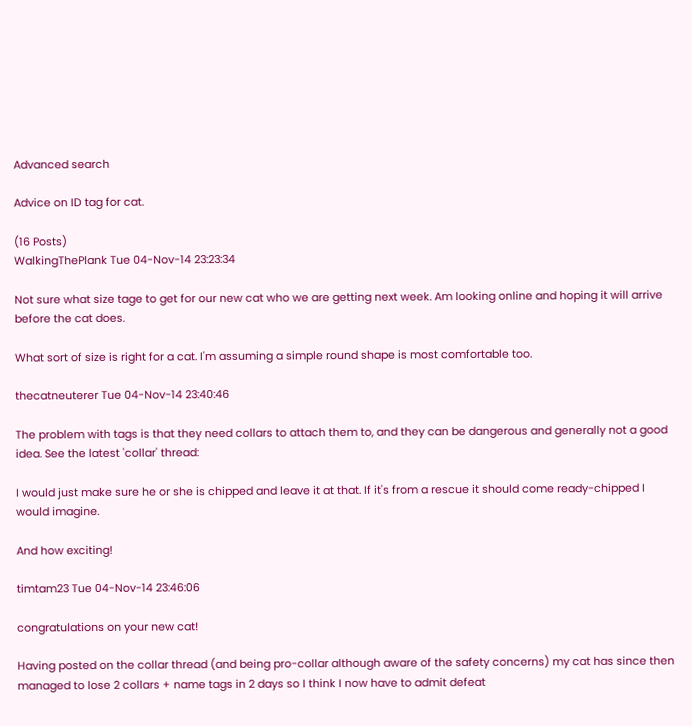Advanced search

Advice on ID tag for cat.

(16 Posts)
WalkingThePlank Tue 04-Nov-14 23:23:34

Not sure what size tage to get for our new cat who we are getting next week. Am looking online and hoping it will arrive before the cat does.

What sort of size is right for a cat. I'm assuming a simple round shape is most comfortable too.

thecatneuterer Tue 04-Nov-14 23:40:46

The problem with tags is that they need collars to attach them to, and they can be dangerous and generally not a good idea. See the latest 'collar' thread:

I would just make sure he or she is chipped and leave it at that. If it's from a rescue it should come ready-chipped I would imagine.

And how exciting!

timtam23 Tue 04-Nov-14 23:46:06

congratulations on your new cat!

Having posted on the collar thread (and being pro-collar although aware of the safety concerns) my cat has since then managed to lose 2 collars + name tags in 2 days so I think I now have to admit defeat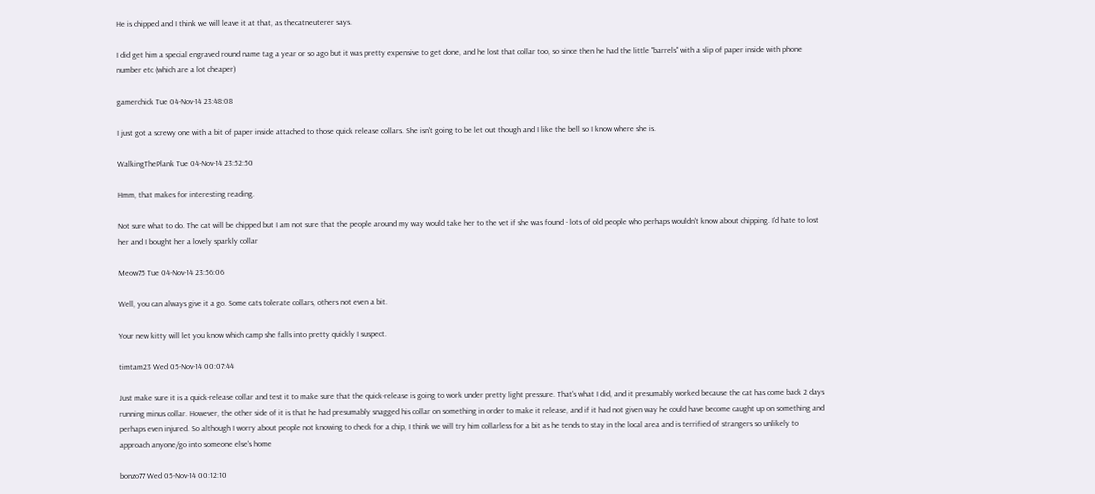He is chipped and I think we will leave it at that, as thecatneuterer says.

I did get him a special engraved round name tag a year or so ago but it was pretty expensive to get done, and he lost that collar too, so since then he had the little "barrels" with a slip of paper inside with phone number etc (which are a lot cheaper)

gamerchick Tue 04-Nov-14 23:48:08

I just got a screwy one with a bit of paper inside attached to those quick release collars. She isn't going to be let out though and I like the bell so I know where she is.

WalkingThePlank Tue 04-Nov-14 23:52:50

Hmm, that makes for interesting reading.

Not sure what to do. The cat will be chipped but I am not sure that the people around my way would take her to the vet if she was found - lots of old people who perhaps wouldn't know about chipping. I'd hate to lost her and I bought her a lovely sparkly collar

Meow75 Tue 04-Nov-14 23:56:06

Well, you can always give it a go. Some cats tolerate collars, others not even a bit.

Your new kitty will let you know which camp she falls into pretty quickly I suspect.

timtam23 Wed 05-Nov-14 00:07:44

Just make sure it is a quick-release collar and test it to make sure that the quick-release is going to work under pretty light pressure. That's what I did, and it presumably worked because the cat has come back 2 days running minus collar. However, the other side of it is that he had presumably snagged his collar on something in order to make it release, and if it had not given way he could have become caught up on something and perhaps even injured. So although I worry about people not knowing to check for a chip, I think we will try him collarless for a bit as he tends to stay in the local area and is terrified of strangers so unlikely to approach anyone/go into someone else's home

bonzo77 Wed 05-Nov-14 00:12:10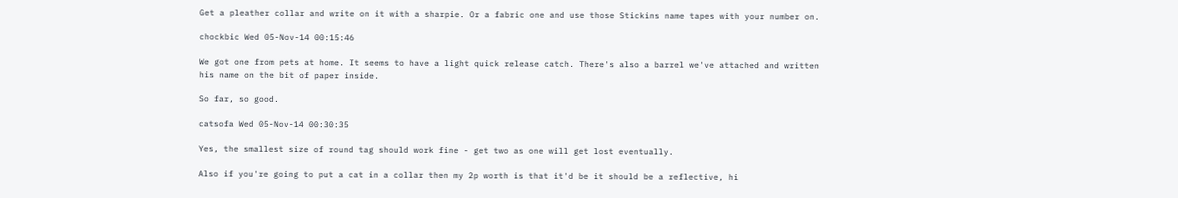Get a pleather collar and write on it with a sharpie. Or a fabric one and use those Stickins name tapes with your number on.

chockbic Wed 05-Nov-14 00:15:46

We got one from pets at home. It seems to have a light quick release catch. There's also a barrel we've attached and written his name on the bit of paper inside.

So far, so good.

catsofa Wed 05-Nov-14 00:30:35

Yes, the smallest size of round tag should work fine - get two as one will get lost eventually.

Also if you're going to put a cat in a collar then my 2p worth is that it'd be it should be a reflective, hi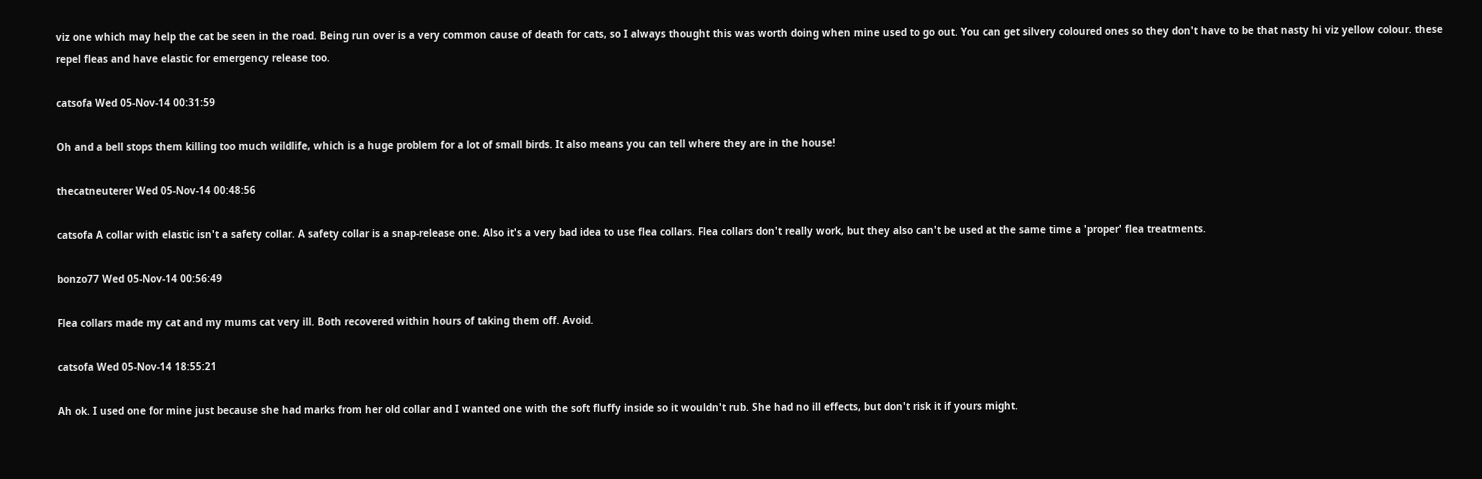viz one which may help the cat be seen in the road. Being run over is a very common cause of death for cats, so I always thought this was worth doing when mine used to go out. You can get silvery coloured ones so they don't have to be that nasty hi viz yellow colour. these repel fleas and have elastic for emergency release too.

catsofa Wed 05-Nov-14 00:31:59

Oh and a bell stops them killing too much wildlife, which is a huge problem for a lot of small birds. It also means you can tell where they are in the house!

thecatneuterer Wed 05-Nov-14 00:48:56

catsofa A collar with elastic isn't a safety collar. A safety collar is a snap-release one. Also it's a very bad idea to use flea collars. Flea collars don't really work, but they also can't be used at the same time a 'proper' flea treatments.

bonzo77 Wed 05-Nov-14 00:56:49

Flea collars made my cat and my mums cat very ill. Both recovered within hours of taking them off. Avoid.

catsofa Wed 05-Nov-14 18:55:21

Ah ok. I used one for mine just because she had marks from her old collar and I wanted one with the soft fluffy inside so it wouldn't rub. She had no ill effects, but don't risk it if yours might.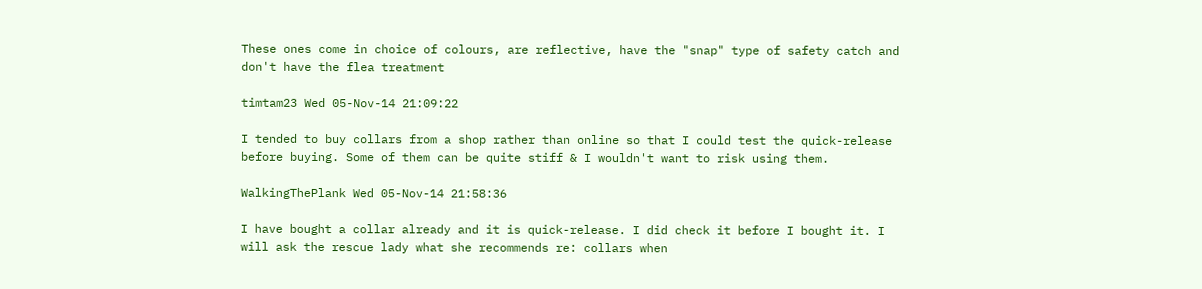These ones come in choice of colours, are reflective, have the "snap" type of safety catch and don't have the flea treatment

timtam23 Wed 05-Nov-14 21:09:22

I tended to buy collars from a shop rather than online so that I could test the quick-release before buying. Some of them can be quite stiff & I wouldn't want to risk using them.

WalkingThePlank Wed 05-Nov-14 21:58:36

I have bought a collar already and it is quick-release. I did check it before I bought it. I will ask the rescue lady what she recommends re: collars when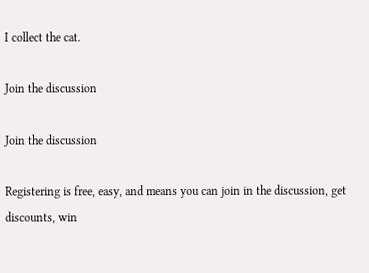I collect the cat.

Join the discussion

Join the discussion

Registering is free, easy, and means you can join in the discussion, get discounts, win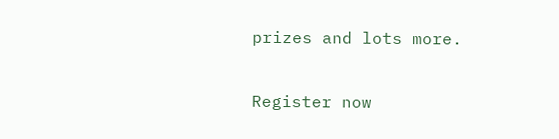prizes and lots more.

Register now